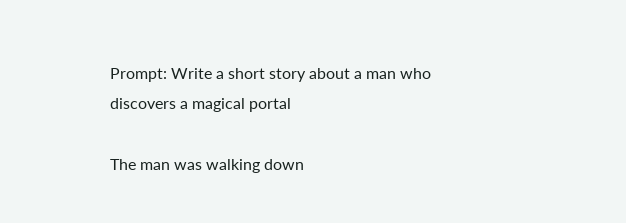Prompt: Write a short story about a man who discovers a magical portal

The man was walking down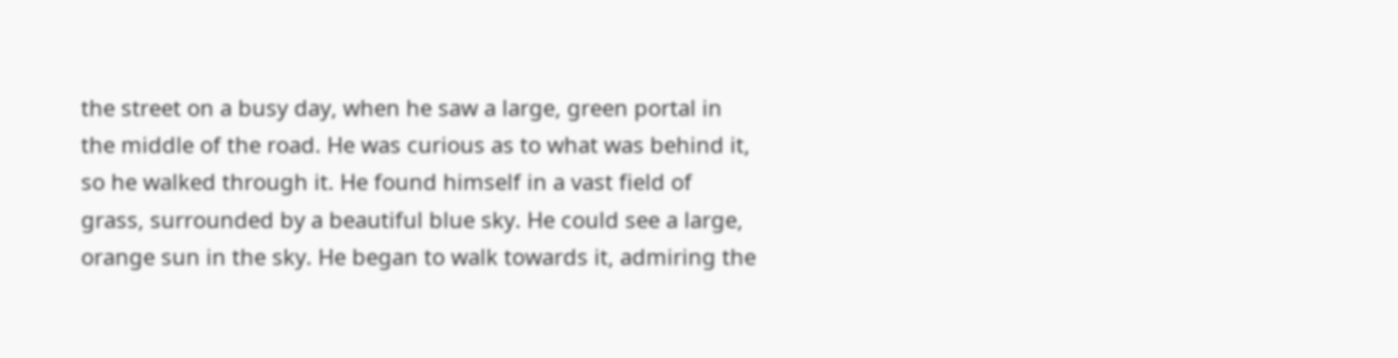the street on a busy day, when he saw a large, green portal in the middle of the road. He was curious as to what was behind it, so he walked through it. He found himself in a vast field of grass, surrounded by a beautiful blue sky. He could see a large, orange sun in the sky. He began to walk towards it, admiring the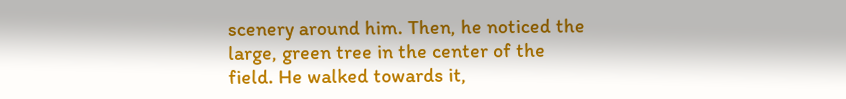scenery around him. Then, he noticed the large, green tree in the center of the field. He walked towards it,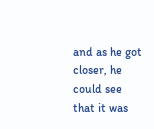and as he got closer, he could see that it was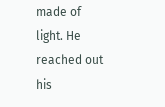made of light. He reached out his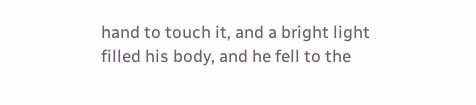hand to touch it, and a bright light filled his body, and he fell to the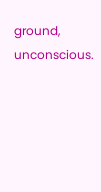ground, unconscious.